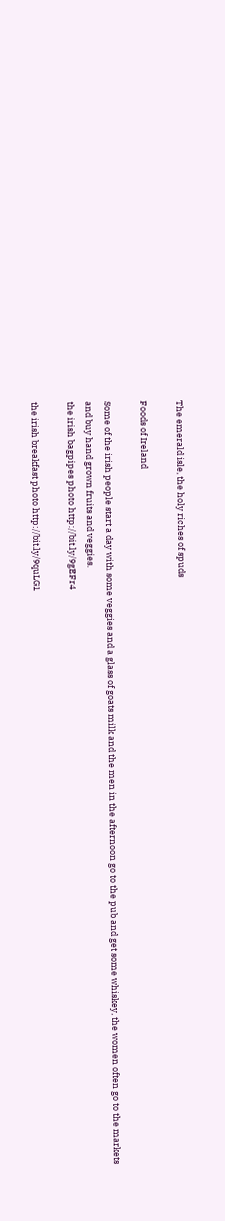The emerald isle, the holy riches of spuds

Foods of Ireland

Some of the irish people start a day with some veggies and a glass of goats milk and the men in the afternoon go to the pub and get some whiskey, the women often go to the markets and buy hand grown fruits and veggies.
the irish bagpipes photo http://bit.ly/9gEFr4

the irish breakfast photo http://bit.ly/9quLG1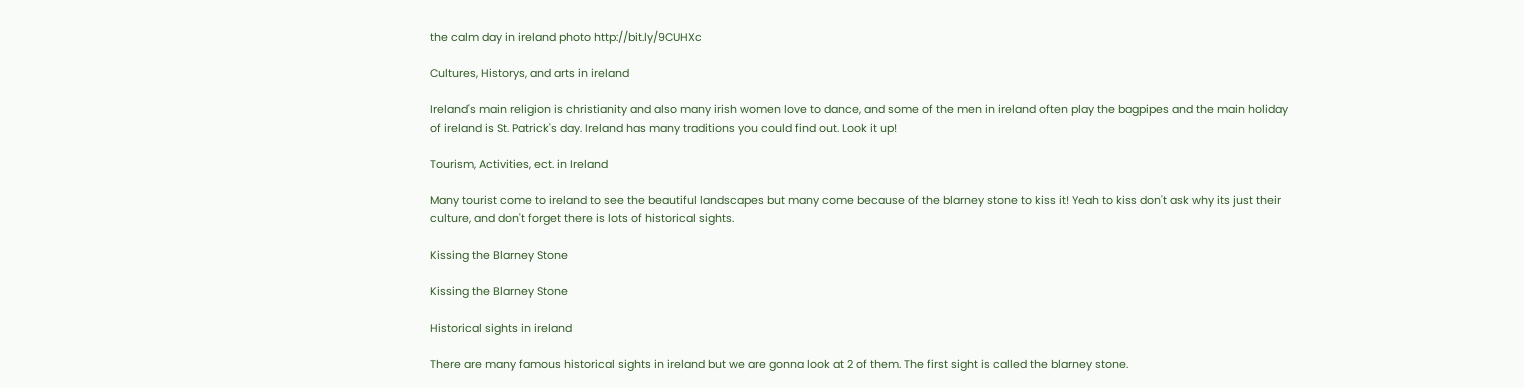the calm day in ireland photo http://bit.ly/9CUHXc

Cultures, Historys, and arts in ireland

Ireland's main religion is christianity and also many irish women love to dance, and some of the men in ireland often play the bagpipes and the main holiday of ireland is St. Patrick's day. Ireland has many traditions you could find out. Look it up!

Tourism, Activities, ect. in Ireland

Many tourist come to ireland to see the beautiful landscapes but many come because of the blarney stone to kiss it! Yeah to kiss don't ask why its just their culture, and don't forget there is lots of historical sights.

Kissing the Blarney Stone

Kissing the Blarney Stone

Historical sights in ireland

There are many famous historical sights in ireland but we are gonna look at 2 of them. The first sight is called the blarney stone.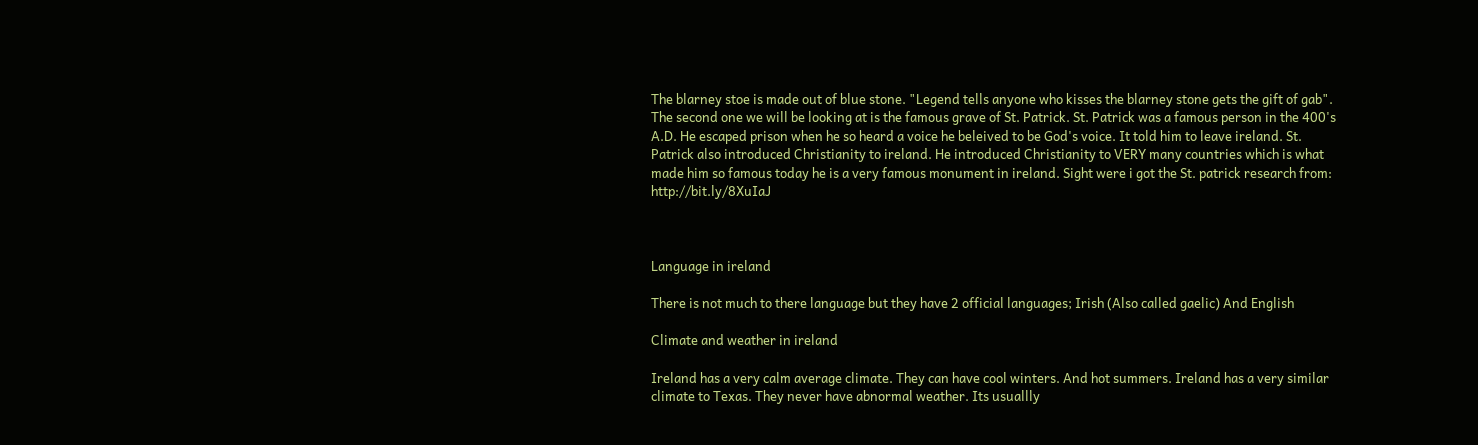The blarney stoe is made out of blue stone. "Legend tells anyone who kisses the blarney stone gets the gift of gab". The second one we will be looking at is the famous grave of St. Patrick. St. Patrick was a famous person in the 400's A.D. He escaped prison when he so heard a voice he beleived to be God's voice. It told him to leave ireland. St. Patrick also introduced Christianity to ireland. He introduced Christianity to VERY many countries which is what made him so famous today he is a very famous monument in ireland. Sight were i got the St. patrick research from: http://bit.ly/8XuIaJ



Language in ireland

There is not much to there language but they have 2 official languages; Irish (Also called gaelic) And English

Climate and weather in ireland

Ireland has a very calm average climate. They can have cool winters. And hot summers. Ireland has a very similar climate to Texas. They never have abnormal weather. Its usuallly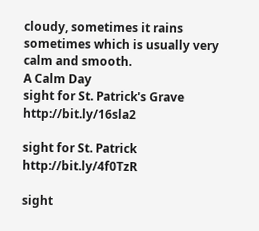cloudy, sometimes it rains sometimes which is usually very calm and smooth.
A Calm Day
sight for St. Patrick's Grave http://bit.ly/16sla2

sight for St. Patrick http://bit.ly/4f0TzR

sight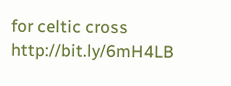for celtic cross http://bit.ly/6mH4LB